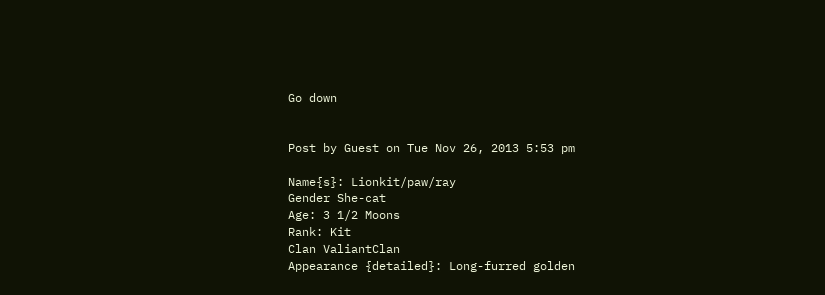Go down


Post by Guest on Tue Nov 26, 2013 5:53 pm

Name{s}: Lionkit/paw/ray
Gender She-cat
Age: 3 1/2 Moons
Rank: Kit
Clan ValiantClan
Appearance {detailed}: Long-furred golden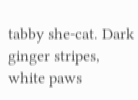tabby she-cat. Dark ginger stripes, white paws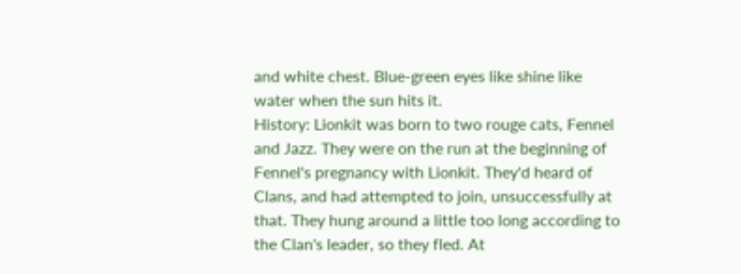and white chest. Blue-green eyes like shine like water when the sun hits it.
History: Lionkit was born to two rouge cats, Fennel and Jazz. They were on the run at the beginning of Fennel's pregnancy with Lionkit. They'd heard of Clans, and had attempted to join, unsuccessfully at that. They hung around a little too long according to the Clan's leader, so they fled. At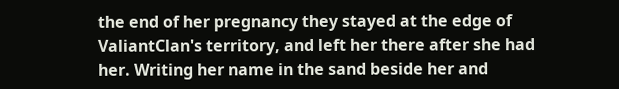the end of her pregnancy they stayed at the edge of ValiantClan's territory, and left her there after she had her. Writing her name in the sand beside her and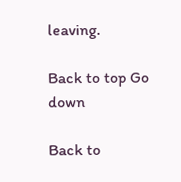leaving.

Back to top Go down

Back to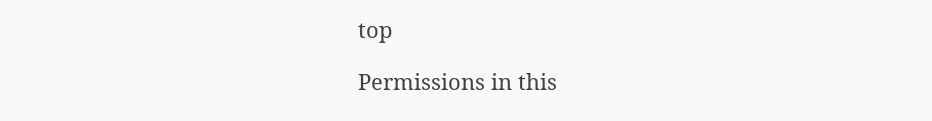top

Permissions in this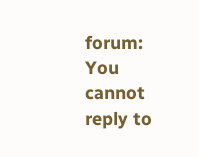forum:
You cannot reply to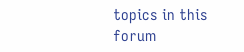topics in this forum